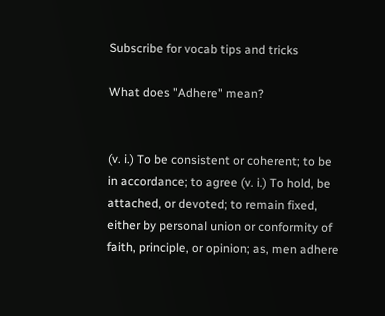Subscribe for vocab tips and tricks

What does "Adhere" mean?


(v. i.) To be consistent or coherent; to be in accordance; to agree (v. i.) To hold, be attached, or devoted; to remain fixed, either by personal union or conformity of faith, principle, or opinion; as, men adhere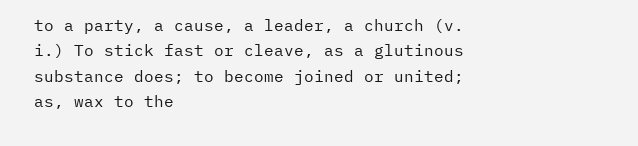to a party, a cause, a leader, a church (v. i.) To stick fast or cleave, as a glutinous substance does; to become joined or united; as, wax to the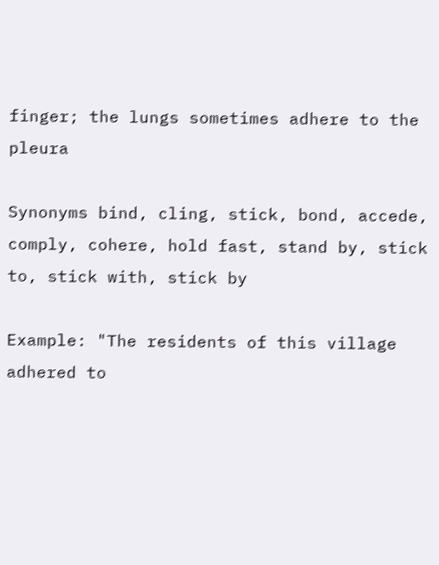finger; the lungs sometimes adhere to the pleura

Synonyms bind, cling, stick, bond, accede, comply, cohere, hold fast, stand by, stick to, stick with, stick by

Example: "The residents of this village adhered to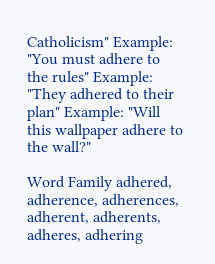Catholicism" Example: "You must adhere to the rules" Example: "They adhered to their plan" Example: "Will this wallpaper adhere to the wall?"

Word Family adhered, adherence, adherences, adherent, adherents, adheres, adhering